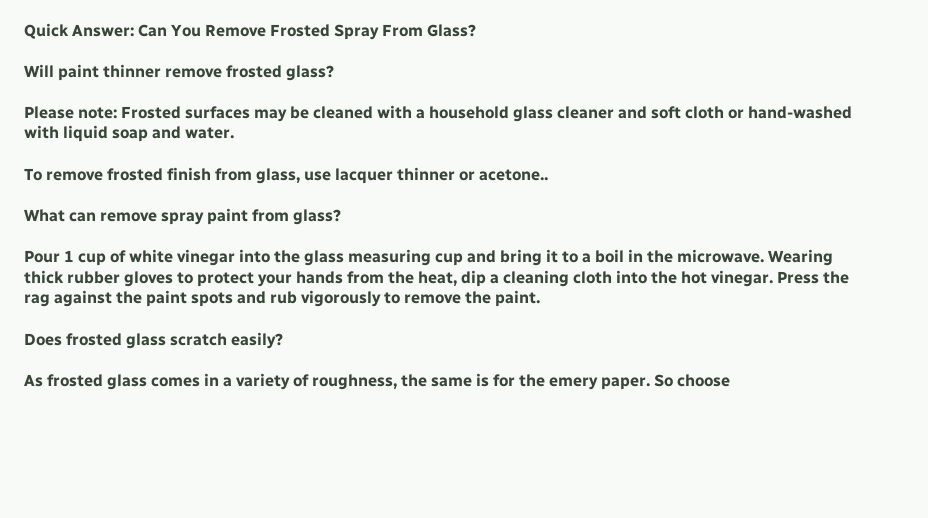Quick Answer: Can You Remove Frosted Spray From Glass?

Will paint thinner remove frosted glass?

Please note: Frosted surfaces may be cleaned with a household glass cleaner and soft cloth or hand-washed with liquid soap and water.

To remove frosted finish from glass, use lacquer thinner or acetone..

What can remove spray paint from glass?

Pour 1 cup of white vinegar into the glass measuring cup and bring it to a boil in the microwave. Wearing thick rubber gloves to protect your hands from the heat, dip a cleaning cloth into the hot vinegar. Press the rag against the paint spots and rub vigorously to remove the paint.

Does frosted glass scratch easily?

As frosted glass comes in a variety of roughness, the same is for the emery paper. So choose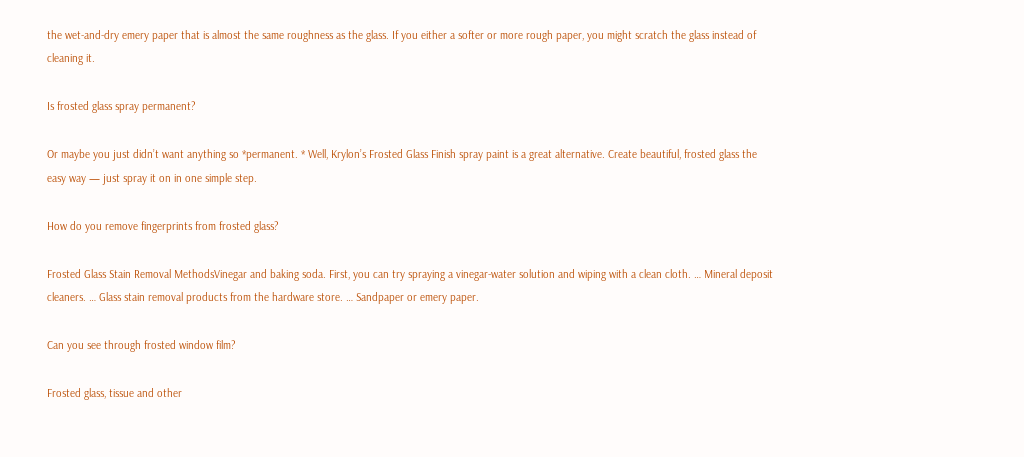the wet-and-dry emery paper that is almost the same roughness as the glass. If you either a softer or more rough paper, you might scratch the glass instead of cleaning it.

Is frosted glass spray permanent?

Or maybe you just didn’t want anything so *permanent. * Well, Krylon’s Frosted Glass Finish spray paint is a great alternative. Create beautiful, frosted glass the easy way — just spray it on in one simple step.

How do you remove fingerprints from frosted glass?

Frosted Glass Stain Removal MethodsVinegar and baking soda. First, you can try spraying a vinegar-water solution and wiping with a clean cloth. … Mineral deposit cleaners. … Glass stain removal products from the hardware store. … Sandpaper or emery paper.

Can you see through frosted window film?

Frosted glass, tissue and other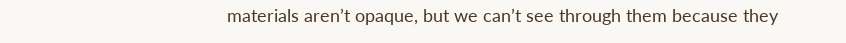materials aren’t opaque, but we can’t see through them because they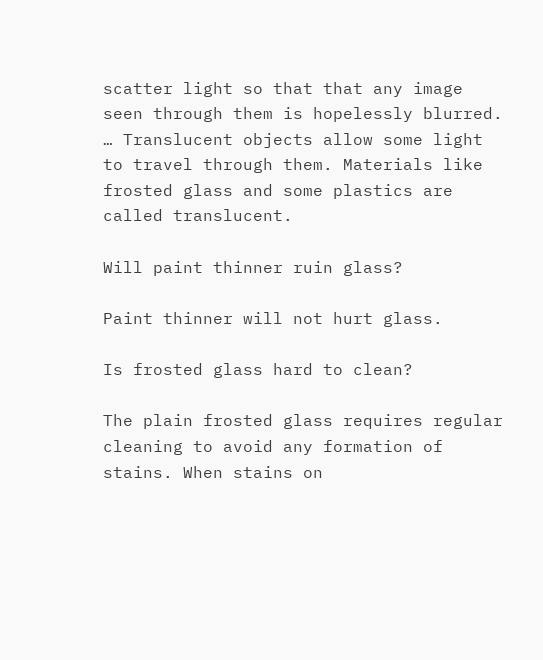scatter light so that that any image seen through them is hopelessly blurred. … Translucent objects allow some light to travel through them. Materials like frosted glass and some plastics are called translucent.

Will paint thinner ruin glass?

Paint thinner will not hurt glass.

Is frosted glass hard to clean?

The plain frosted glass requires regular cleaning to avoid any formation of stains. When stains on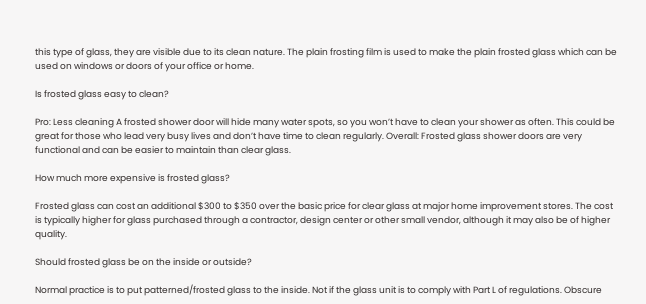this type of glass, they are visible due to its clean nature. The plain frosting film is used to make the plain frosted glass which can be used on windows or doors of your office or home.

Is frosted glass easy to clean?

Pro: Less cleaning A frosted shower door will hide many water spots, so you won’t have to clean your shower as often. This could be great for those who lead very busy lives and don’t have time to clean regularly. Overall: Frosted glass shower doors are very functional and can be easier to maintain than clear glass.

How much more expensive is frosted glass?

Frosted glass can cost an additional $300 to $350 over the basic price for clear glass at major home improvement stores. The cost is typically higher for glass purchased through a contractor, design center or other small vendor, although it may also be of higher quality.

Should frosted glass be on the inside or outside?

Normal practice is to put patterned/frosted glass to the inside. Not if the glass unit is to comply with Part L of regulations. Obscure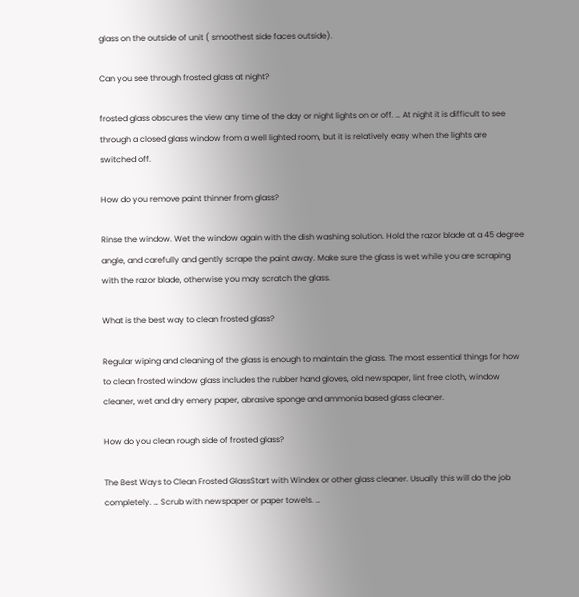glass on the outside of unit ( smoothest side faces outside).

Can you see through frosted glass at night?

frosted glass obscures the view any time of the day or night lights on or off. … At night it is difficult to see through a closed glass window from a well lighted room, but it is relatively easy when the lights are switched off.

How do you remove paint thinner from glass?

Rinse the window. Wet the window again with the dish washing solution. Hold the razor blade at a 45 degree angle, and carefully and gently scrape the paint away. Make sure the glass is wet while you are scraping with the razor blade, otherwise you may scratch the glass.

What is the best way to clean frosted glass?

Regular wiping and cleaning of the glass is enough to maintain the glass. The most essential things for how to clean frosted window glass includes the rubber hand gloves, old newspaper, lint free cloth, window cleaner, wet and dry emery paper, abrasive sponge and ammonia based glass cleaner.

How do you clean rough side of frosted glass?

The Best Ways to Clean Frosted GlassStart with Windex or other glass cleaner. Usually this will do the job completely. … Scrub with newspaper or paper towels. …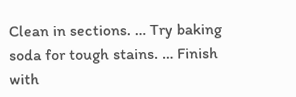Clean in sections. … Try baking soda for tough stains. … Finish with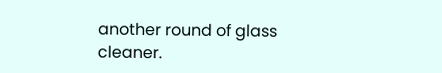another round of glass cleaner.